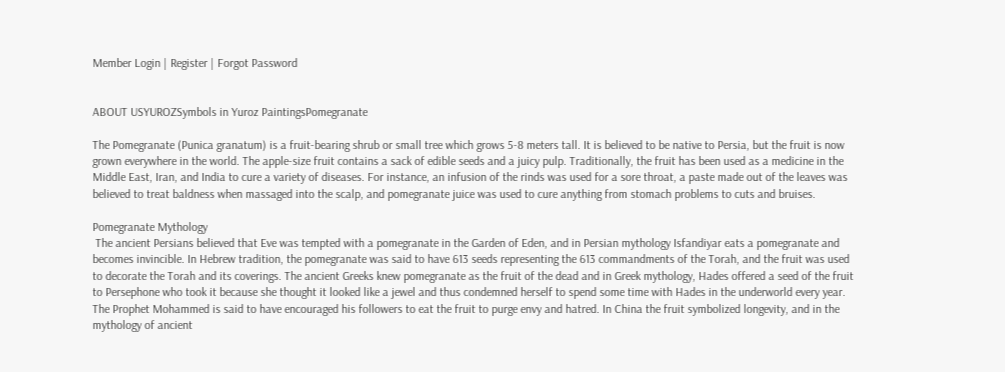Member Login | Register | Forgot Password


ABOUT USYUROZSymbols in Yuroz PaintingsPomegranate

The Pomegranate (Punica granatum) is a fruit-bearing shrub or small tree which grows 5-8 meters tall. It is believed to be native to Persia, but the fruit is now grown everywhere in the world. The apple-size fruit contains a sack of edible seeds and a juicy pulp. Traditionally, the fruit has been used as a medicine in the Middle East, Iran, and India to cure a variety of diseases. For instance, an infusion of the rinds was used for a sore throat, a paste made out of the leaves was believed to treat baldness when massaged into the scalp, and pomegranate juice was used to cure anything from stomach problems to cuts and bruises.

Pomegranate Mythology
 The ancient Persians believed that Eve was tempted with a pomegranate in the Garden of Eden, and in Persian mythology Isfandiyar eats a pomegranate and becomes invincible. In Hebrew tradition, the pomegranate was said to have 613 seeds representing the 613 commandments of the Torah, and the fruit was used to decorate the Torah and its coverings. The ancient Greeks knew pomegranate as the fruit of the dead and in Greek mythology, Hades offered a seed of the fruit to Persephone who took it because she thought it looked like a jewel and thus condemned herself to spend some time with Hades in the underworld every year. The Prophet Mohammed is said to have encouraged his followers to eat the fruit to purge envy and hatred. In China the fruit symbolized longevity, and in the mythology of ancient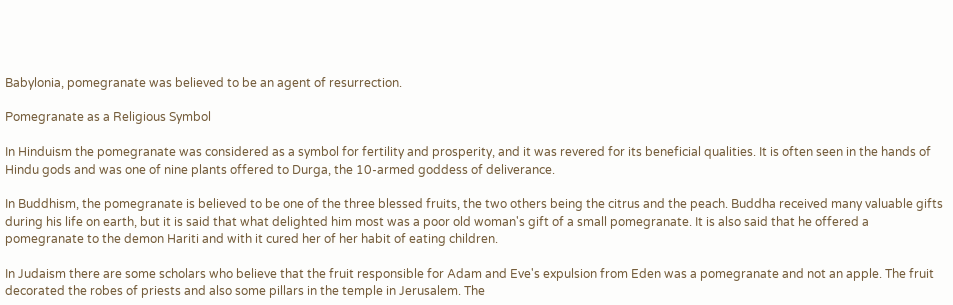Babylonia, pomegranate was believed to be an agent of resurrection.

Pomegranate as a Religious Symbol

In Hinduism the pomegranate was considered as a symbol for fertility and prosperity, and it was revered for its beneficial qualities. It is often seen in the hands of Hindu gods and was one of nine plants offered to Durga, the 10-armed goddess of deliverance.

In Buddhism, the pomegranate is believed to be one of the three blessed fruits, the two others being the citrus and the peach. Buddha received many valuable gifts during his life on earth, but it is said that what delighted him most was a poor old woman's gift of a small pomegranate. It is also said that he offered a pomegranate to the demon Hariti and with it cured her of her habit of eating children.

In Judaism there are some scholars who believe that the fruit responsible for Adam and Eve's expulsion from Eden was a pomegranate and not an apple. The fruit decorated the robes of priests and also some pillars in the temple in Jerusalem. The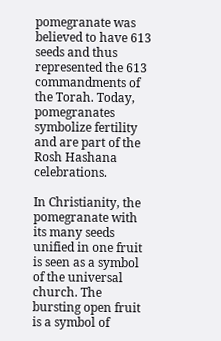pomegranate was believed to have 613 seeds and thus represented the 613 commandments of the Torah. Today, pomegranates symbolize fertility and are part of the Rosh Hashana celebrations.

In Christianity, the pomegranate with its many seeds unified in one fruit is seen as a symbol of the universal church. The bursting open fruit is a symbol of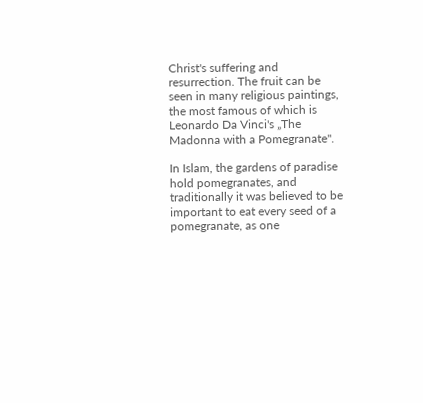Christ's suffering and resurrection. The fruit can be seen in many religious paintings, the most famous of which is Leonardo Da Vinci's „The Madonna with a Pomegranate".

In Islam, the gardens of paradise hold pomegranates, and traditionally it was believed to be important to eat every seed of a pomegranate, as one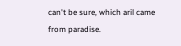can't be sure, which aril came from paradise.